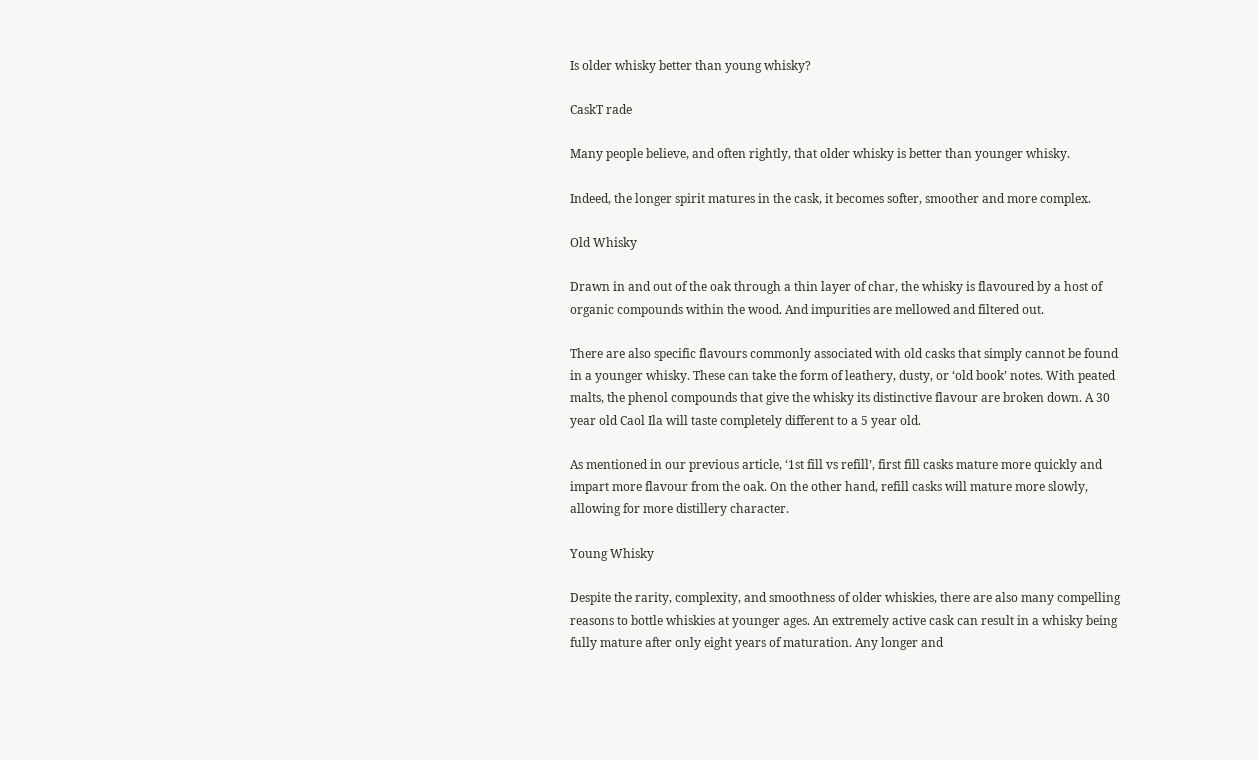Is older whisky better than young whisky?

CaskT rade

Many people believe, and often rightly, that older whisky is better than younger whisky.

Indeed, the longer spirit matures in the cask, it becomes softer, smoother and more complex.

Old Whisky

Drawn in and out of the oak through a thin layer of char, the whisky is flavoured by a host of organic compounds within the wood. And impurities are mellowed and filtered out.

There are also specific flavours commonly associated with old casks that simply cannot be found in a younger whisky. These can take the form of leathery, dusty, or ‘old book’ notes. With peated malts, the phenol compounds that give the whisky its distinctive flavour are broken down. A 30 year old Caol Ila will taste completely different to a 5 year old.

As mentioned in our previous article, ‘1st fill vs refill’, first fill casks mature more quickly and impart more flavour from the oak. On the other hand, refill casks will mature more slowly, allowing for more distillery character.

Young Whisky

Despite the rarity, complexity, and smoothness of older whiskies, there are also many compelling reasons to bottle whiskies at younger ages. An extremely active cask can result in a whisky being fully mature after only eight years of maturation. Any longer and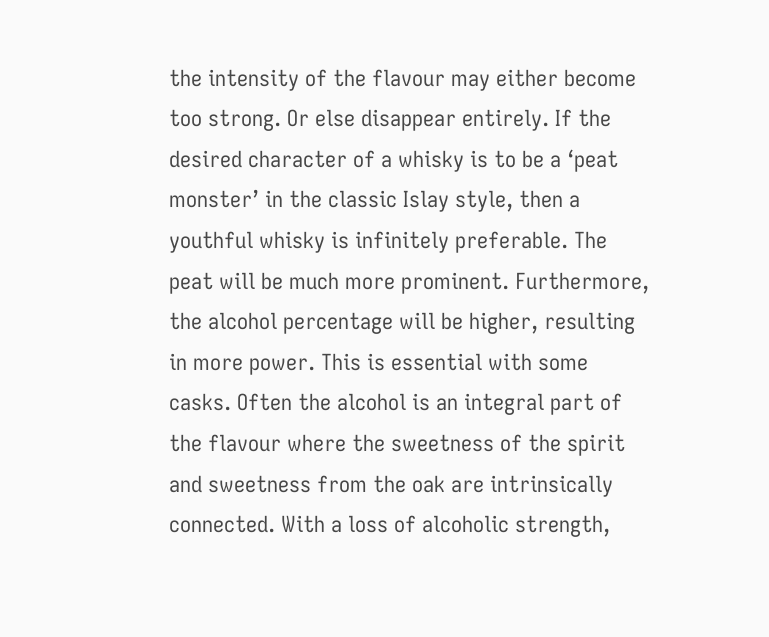the intensity of the flavour may either become too strong. Or else disappear entirely. If the desired character of a whisky is to be a ‘peat monster’ in the classic Islay style, then a youthful whisky is infinitely preferable. The peat will be much more prominent. Furthermore, the alcohol percentage will be higher, resulting in more power. This is essential with some casks. Often the alcohol is an integral part of the flavour where the sweetness of the spirit and sweetness from the oak are intrinsically connected. With a loss of alcoholic strength,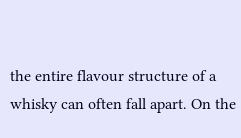the entire flavour structure of a whisky can often fall apart. On the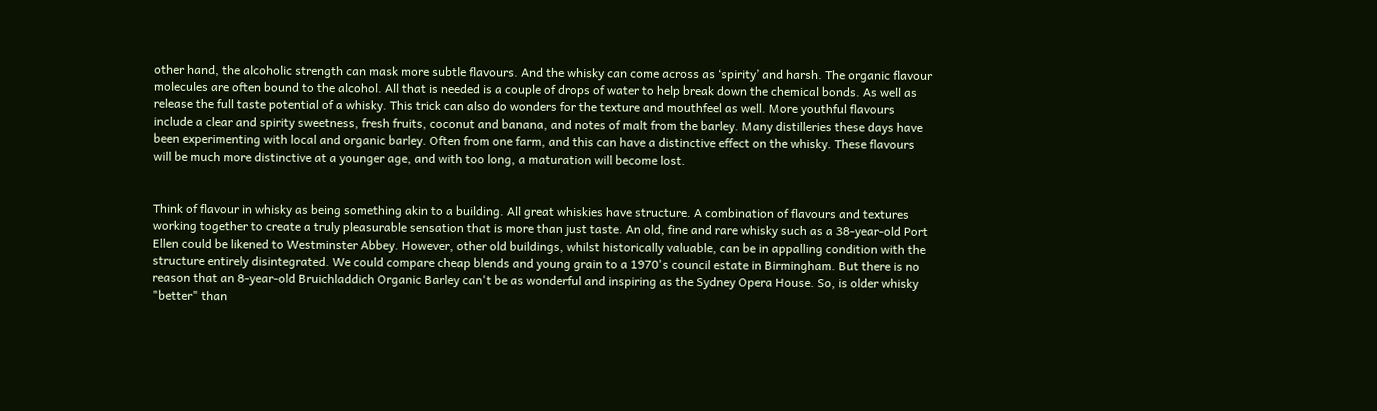other hand, the alcoholic strength can mask more subtle flavours. And the whisky can come across as ‘spirity’ and harsh. The organic flavour molecules are often bound to the alcohol. All that is needed is a couple of drops of water to help break down the chemical bonds. As well as release the full taste potential of a whisky. This trick can also do wonders for the texture and mouthfeel as well. More youthful flavours include a clear and spirity sweetness, fresh fruits, coconut and banana, and notes of malt from the barley. Many distilleries these days have been experimenting with local and organic barley. Often from one farm, and this can have a distinctive effect on the whisky. These flavours will be much more distinctive at a younger age, and with too long, a maturation will become lost.


Think of flavour in whisky as being something akin to a building. All great whiskies have structure. A combination of flavours and textures working together to create a truly pleasurable sensation that is more than just taste. An old, fine and rare whisky such as a 38-year-old Port Ellen could be likened to Westminster Abbey. However, other old buildings, whilst historically valuable, can be in appalling condition with the structure entirely disintegrated. We could compare cheap blends and young grain to a 1970's council estate in Birmingham. But there is no reason that an 8-year-old Bruichladdich Organic Barley can't be as wonderful and inspiring as the Sydney Opera House. So, is older whisky "better" than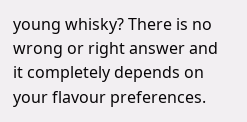young whisky? There is no wrong or right answer and it completely depends on your flavour preferences.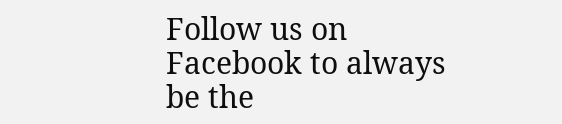Follow us on Facebook to always be the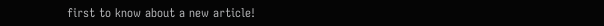first to know about a new article!